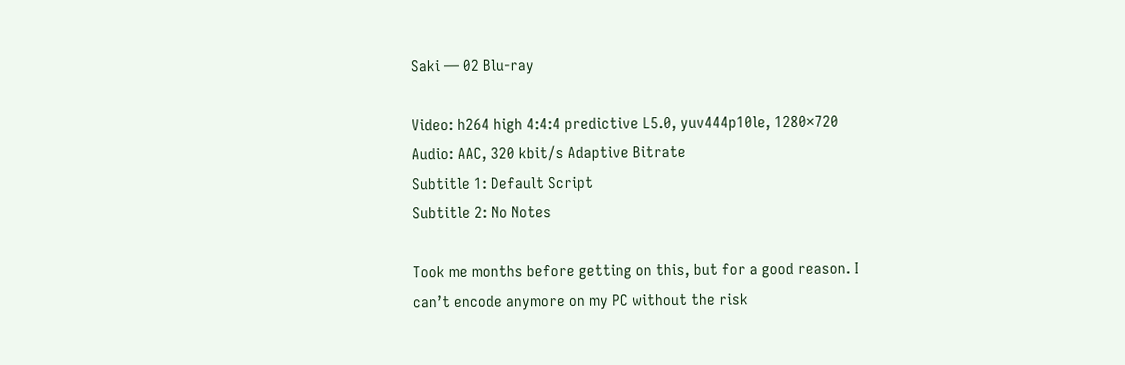Saki — 02 Blu-ray

Video: h264 high 4:4:4 predictive L5.0, yuv444p10le, 1280×720
Audio: AAC, 320 kbit/s Adaptive Bitrate
Subtitle 1: Default Script
Subtitle 2: No Notes

Took me months before getting on this, but for a good reason. I can’t encode anymore on my PC without the risk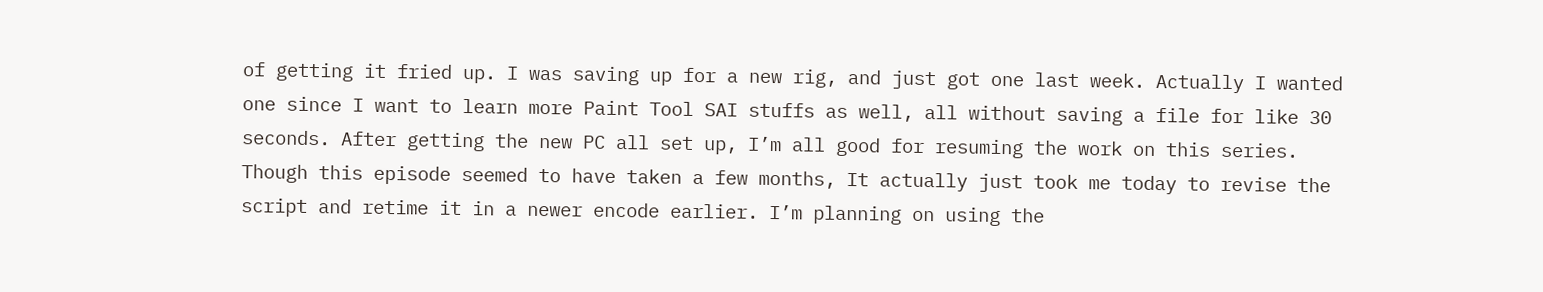of getting it fried up. I was saving up for a new rig, and just got one last week. Actually I wanted one since I want to learn more Paint Tool SAI stuffs as well, all without saving a file for like 30 seconds. After getting the new PC all set up, I’m all good for resuming the work on this series. Though this episode seemed to have taken a few months, It actually just took me today to revise the script and retime it in a newer encode earlier. I’m planning on using the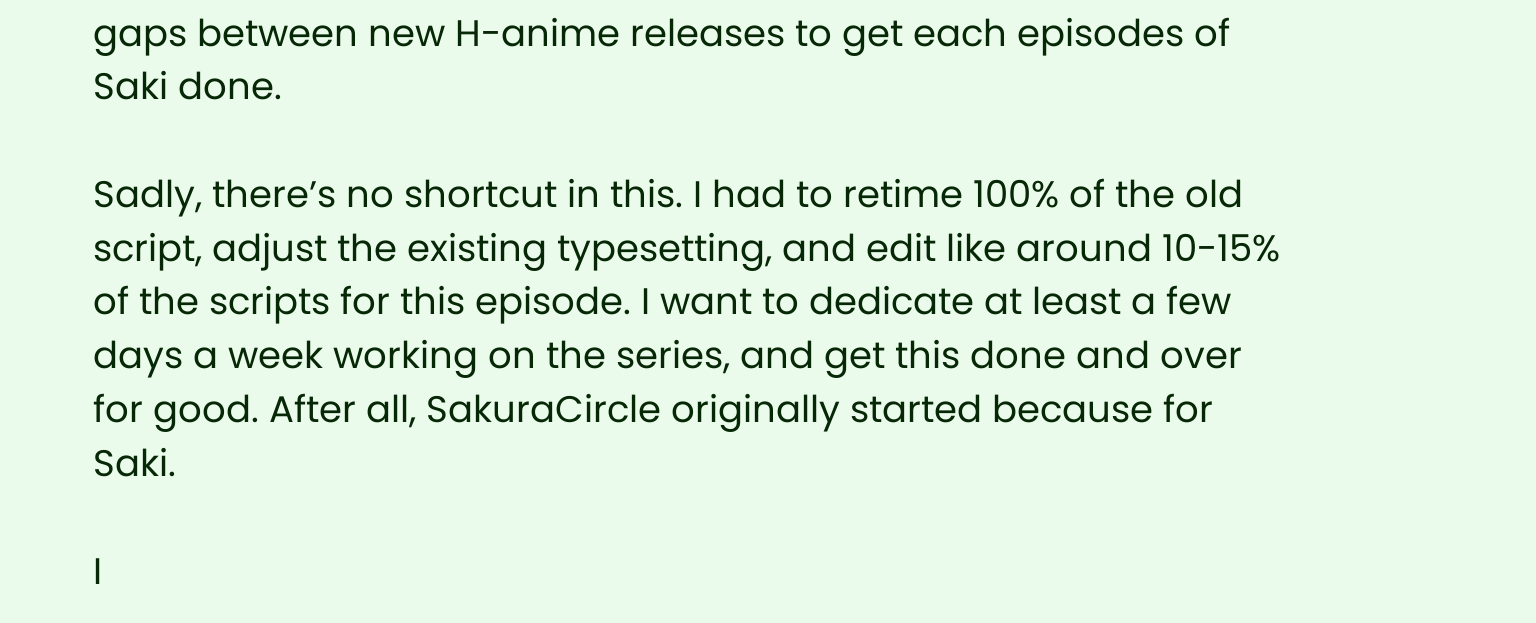gaps between new H-anime releases to get each episodes of Saki done.

Sadly, there’s no shortcut in this. I had to retime 100% of the old script, adjust the existing typesetting, and edit like around 10-15% of the scripts for this episode. I want to dedicate at least a few days a week working on the series, and get this done and over for good. After all, SakuraCircle originally started because for Saki.

I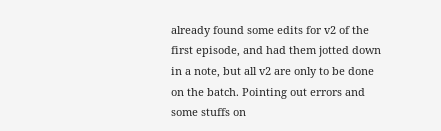already found some edits for v2 of the first episode, and had them jotted down in a note, but all v2 are only to be done on the batch. Pointing out errors and some stuffs on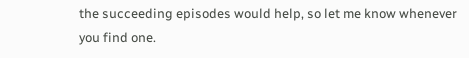the succeeding episodes would help, so let me know whenever you find one.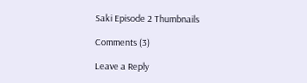Saki Episode 2 Thumbnails

Comments (3)

Leave a Reply